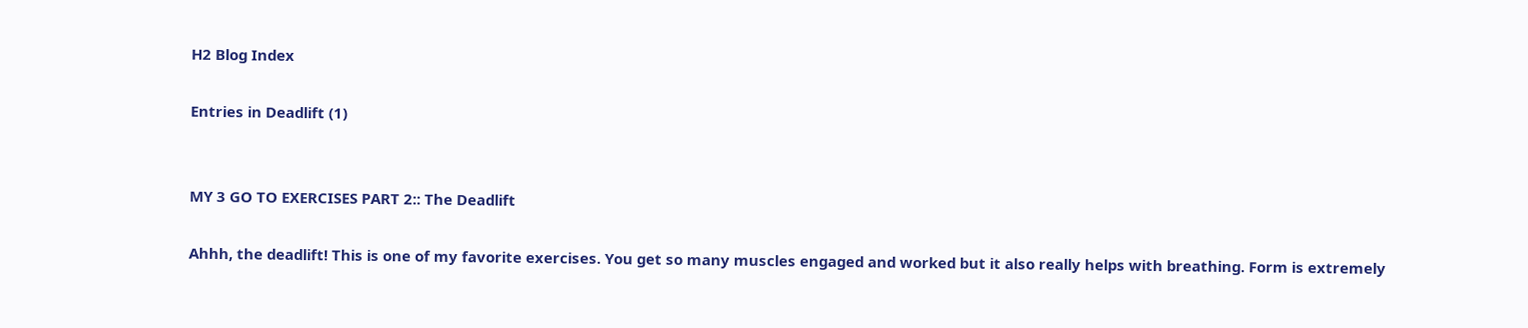H2 Blog Index

Entries in Deadlift (1)


MY 3 GO TO EXERCISES PART 2:: The Deadlift

Ahhh, the deadlift! This is one of my favorite exercises. You get so many muscles engaged and worked but it also really helps with breathing. Form is extremely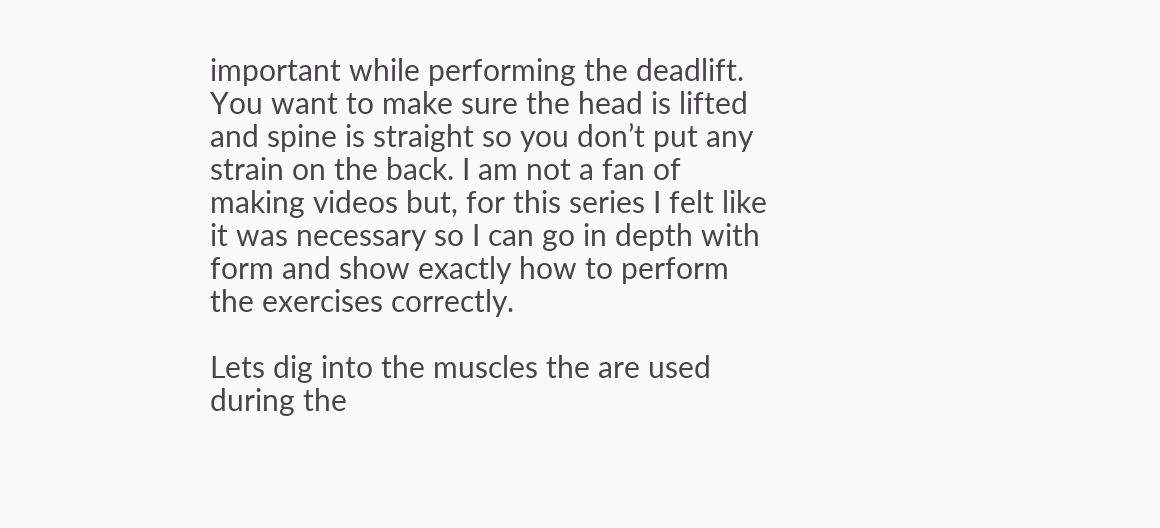important while performing the deadlift. You want to make sure the head is lifted and spine is straight so you don’t put any strain on the back. I am not a fan of making videos but, for this series I felt like it was necessary so I can go in depth with form and show exactly how to perform the exercises correctly.

Lets dig into the muscles the are used during the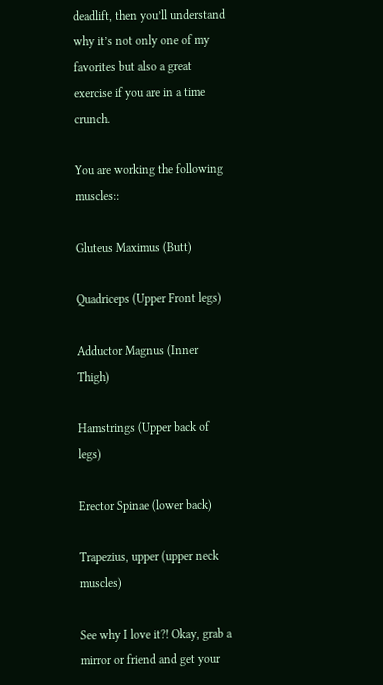deadlift, then you’ll understand why it’s not only one of my favorites but also a great exercise if you are in a time crunch.

You are working the following muscles::

Gluteus Maximus (Butt)

Quadriceps (Upper Front legs)

Adductor Magnus (Inner Thigh)

Hamstrings (Upper back of legs)

Erector Spinae (lower back)

Trapezius, upper (upper neck muscles)

See why I love it?! Okay, grab a mirror or friend and get your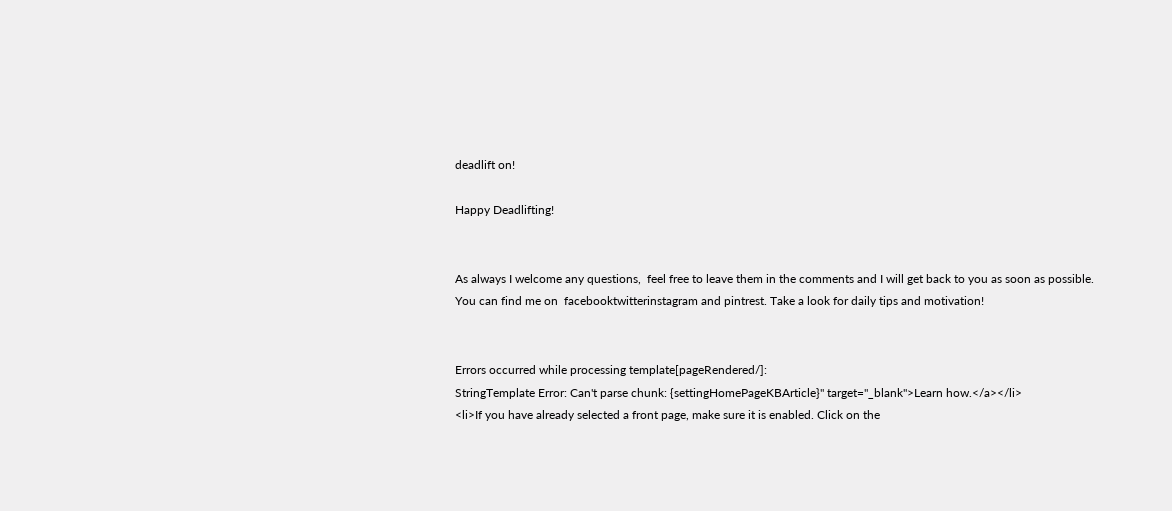deadlift on!

Happy Deadlifting!


As always I welcome any questions,  feel free to leave them in the comments and I will get back to you as soon as possible. You can find me on  facebooktwitterinstagram and pintrest. Take a look for daily tips and motivation!


Errors occurred while processing template[pageRendered/]:
StringTemplate Error: Can't parse chunk: {settingHomePageKBArticle}" target="_blank">Learn how.</a></li>
<li>If you have already selected a front page, make sure it is enabled. Click on the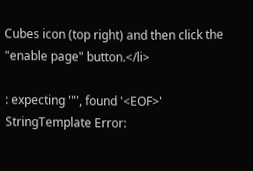Cubes icon (top right) and then click the "enable page" button.</li>

: expecting '"', found '<EOF>'
StringTemplate Error: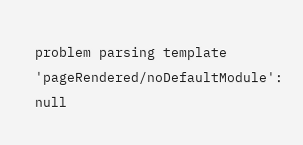problem parsing template 'pageRendered/noDefaultModule': null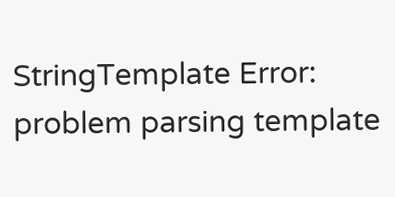StringTemplate Error: problem parsing template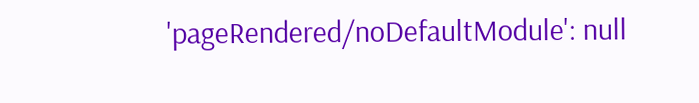'pageRendered/noDefaultModule': null